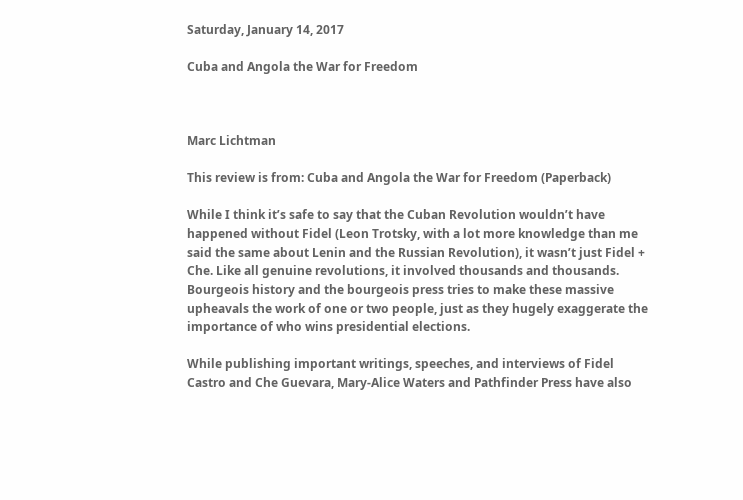Saturday, January 14, 2017

Cuba and Angola the War for Freedom



Marc Lichtman

This review is from: Cuba and Angola the War for Freedom (Paperback)

While I think it’s safe to say that the Cuban Revolution wouldn’t have happened without Fidel (Leon Trotsky, with a lot more knowledge than me said the same about Lenin and the Russian Revolution), it wasn’t just Fidel + Che. Like all genuine revolutions, it involved thousands and thousands. Bourgeois history and the bourgeois press tries to make these massive upheavals the work of one or two people, just as they hugely exaggerate the importance of who wins presidential elections.

While publishing important writings, speeches, and interviews of Fidel Castro and Che Guevara, Mary-Alice Waters and Pathfinder Press have also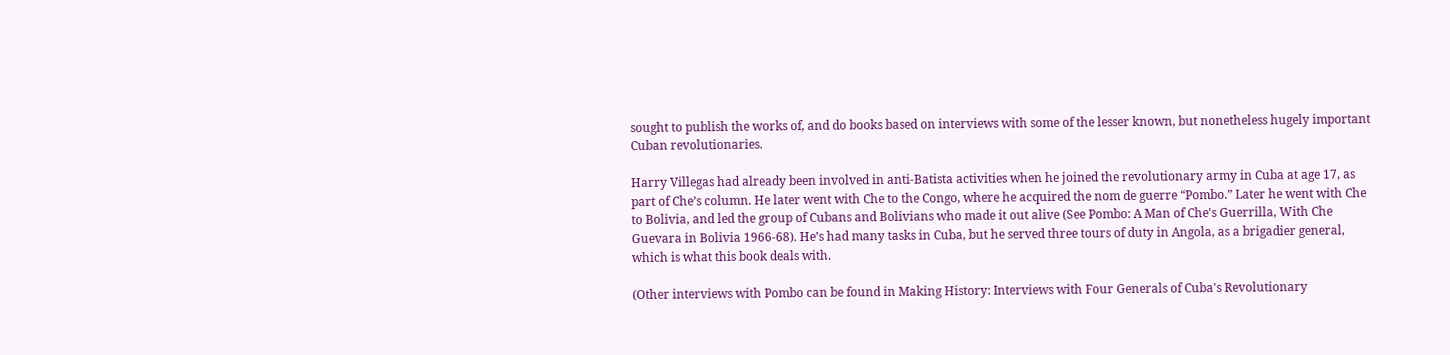sought to publish the works of, and do books based on interviews with some of the lesser known, but nonetheless hugely important Cuban revolutionaries.

Harry Villegas had already been involved in anti-Batista activities when he joined the revolutionary army in Cuba at age 17, as part of Che’s column. He later went with Che to the Congo, where he acquired the nom de guerre “Pombo.” Later he went with Che to Bolivia, and led the group of Cubans and Bolivians who made it out alive (See Pombo: A Man of Che's Guerrilla, With Che Guevara in Bolivia 1966-68). He’s had many tasks in Cuba, but he served three tours of duty in Angola, as a brigadier general, which is what this book deals with.

(Other interviews with Pombo can be found in Making History: Interviews with Four Generals of Cuba's Revolutionary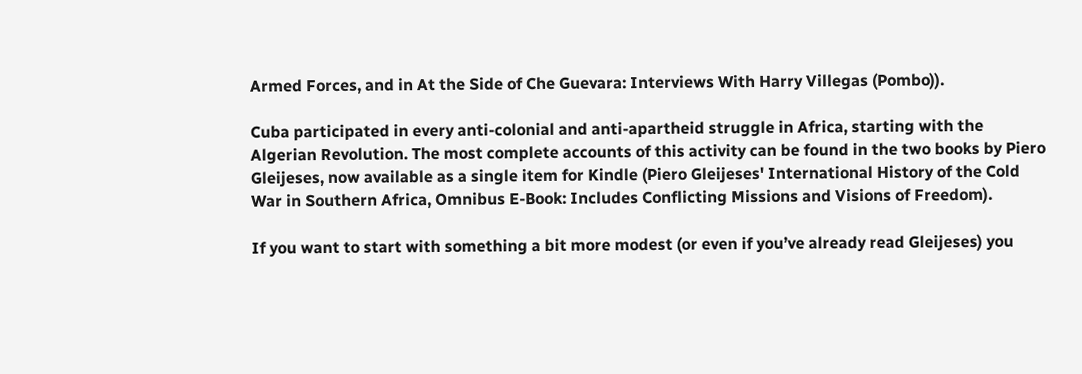Armed Forces, and in At the Side of Che Guevara: Interviews With Harry Villegas (Pombo)).

Cuba participated in every anti-colonial and anti-apartheid struggle in Africa, starting with the Algerian Revolution. The most complete accounts of this activity can be found in the two books by Piero Gleijeses, now available as a single item for Kindle (Piero Gleijeses' International History of the Cold War in Southern Africa, Omnibus E-Book: Includes Conflicting Missions and Visions of Freedom).

If you want to start with something a bit more modest (or even if you’ve already read Gleijeses) you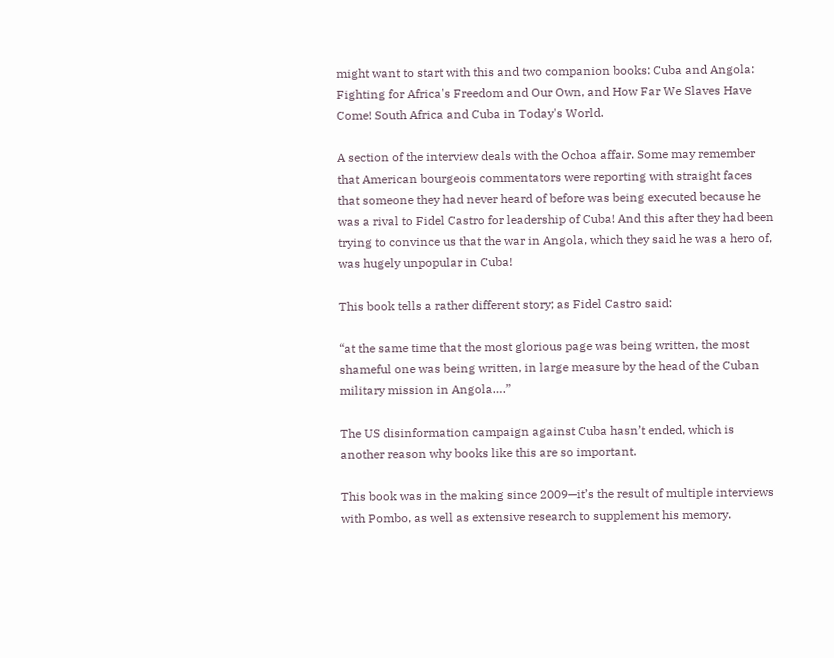might want to start with this and two companion books: Cuba and Angola: Fighting for Africa's Freedom and Our Own, and How Far We Slaves Have Come! South Africa and Cuba in Today's World.

A section of the interview deals with the Ochoa affair. Some may remember that American bourgeois commentators were reporting with straight faces that someone they had never heard of before was being executed because he was a rival to Fidel Castro for leadership of Cuba! And this after they had been trying to convince us that the war in Angola, which they said he was a hero of, was hugely unpopular in Cuba!

This book tells a rather different story; as Fidel Castro said:

“at the same time that the most glorious page was being written, the most shameful one was being written, in large measure by the head of the Cuban military mission in Angola….”

The US disinformation campaign against Cuba hasn’t ended, which is another reason why books like this are so important.

This book was in the making since 2009—it’s the result of multiple interviews with Pombo, as well as extensive research to supplement his memory.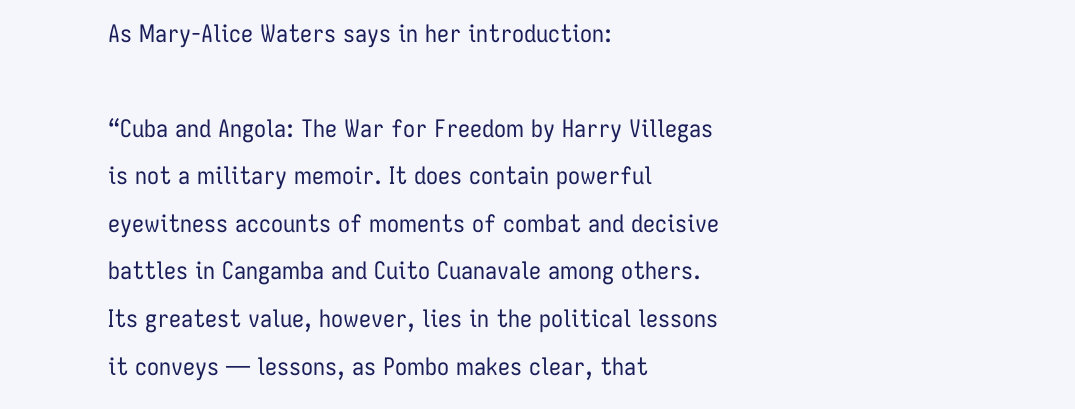As Mary-Alice Waters says in her introduction:

“Cuba and Angola: The War for Freedom by Harry Villegas is not a military memoir. It does contain powerful eyewitness accounts of moments of combat and decisive battles in Cangamba and Cuito Cuanavale among others. Its greatest value, however, lies in the political lessons it conveys — lessons, as Pombo makes clear, that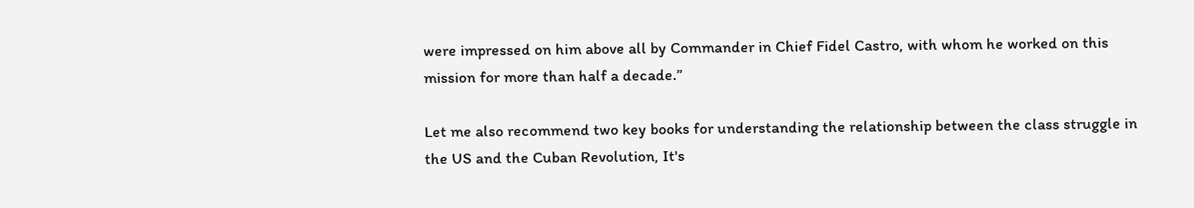were impressed on him above all by Commander in Chief Fidel Castro, with whom he worked on this mission for more than half a decade.”

Let me also recommend two key books for understanding the relationship between the class struggle in the US and the Cuban Revolution, It's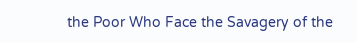the Poor Who Face the Savagery of the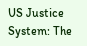US Justice System: The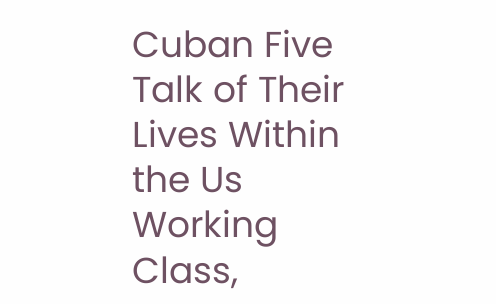Cuban Five Talk of Their Lives Within the Us Working Class,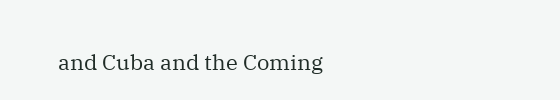and Cuba and the Coming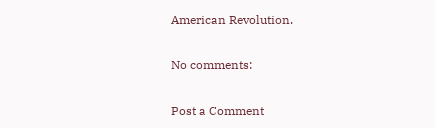American Revolution.

No comments:

Post a Comment